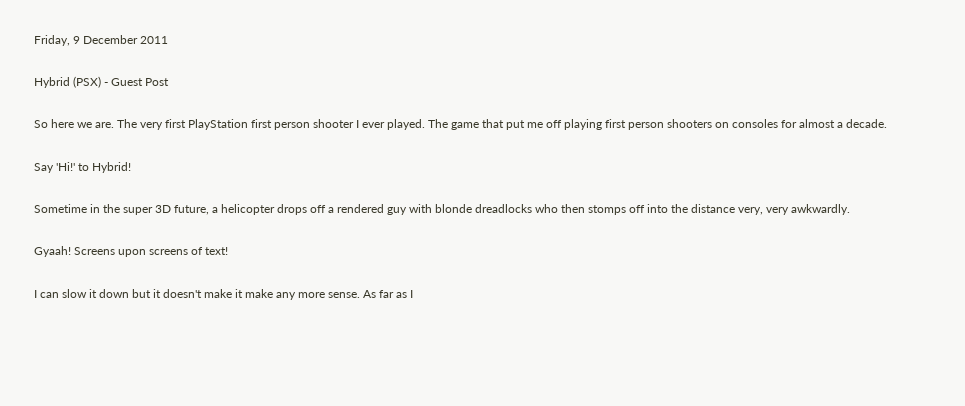Friday, 9 December 2011

Hybrid (PSX) - Guest Post

So here we are. The very first PlayStation first person shooter I ever played. The game that put me off playing first person shooters on consoles for almost a decade.

Say 'Hi!' to Hybrid!

Sometime in the super 3D future, a helicopter drops off a rendered guy with blonde dreadlocks who then stomps off into the distance very, very awkwardly.

Gyaah! Screens upon screens of text!

I can slow it down but it doesn't make it make any more sense. As far as I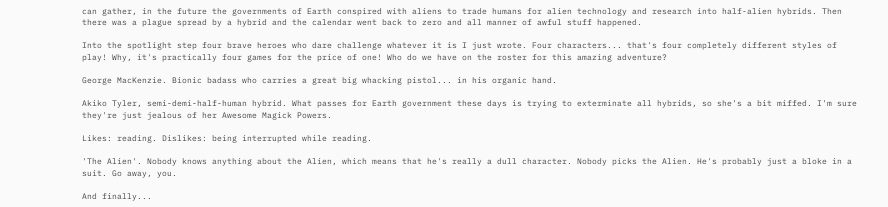can gather, in the future the governments of Earth conspired with aliens to trade humans for alien technology and research into half-alien hybrids. Then there was a plague spread by a hybrid and the calendar went back to zero and all manner of awful stuff happened.

Into the spotlight step four brave heroes who dare challenge whatever it is I just wrote. Four characters... that's four completely different styles of play! Why, it's practically four games for the price of one! Who do we have on the roster for this amazing adventure?

George MacKenzie. Bionic badass who carries a great big whacking pistol... in his organic hand.

Akiko Tyler, semi-demi-half-human hybrid. What passes for Earth government these days is trying to exterminate all hybrids, so she's a bit miffed. I'm sure they're just jealous of her Awesome Magick Powers.

Likes: reading. Dislikes: being interrupted while reading.

'The Alien'. Nobody knows anything about the Alien, which means that he's really a dull character. Nobody picks the Alien. He's probably just a bloke in a suit. Go away, you.

And finally...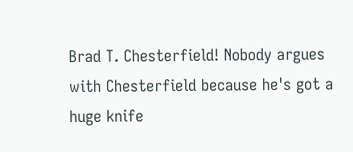Brad T. Chesterfield! Nobody argues with Chesterfield because he's got a huge knife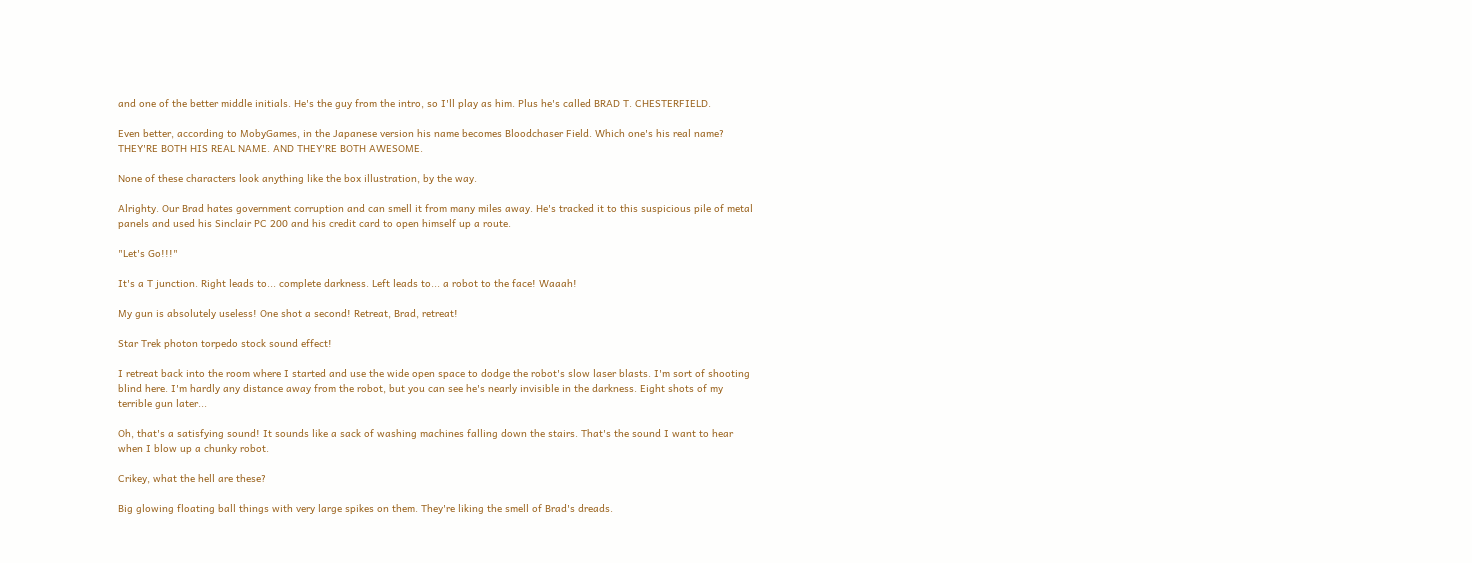and one of the better middle initials. He's the guy from the intro, so I'll play as him. Plus he's called BRAD T. CHESTERFIELD.

Even better, according to MobyGames, in the Japanese version his name becomes Bloodchaser Field. Which one's his real name? THEY'RE BOTH HIS REAL NAME. AND THEY'RE BOTH AWESOME.

None of these characters look anything like the box illustration, by the way.

Alrighty. Our Brad hates government corruption and can smell it from many miles away. He's tracked it to this suspicious pile of metal panels and used his Sinclair PC 200 and his credit card to open himself up a route.

"Let's Go!!!"

It's a T junction. Right leads to... complete darkness. Left leads to... a robot to the face! Waaah!

My gun is absolutely useless! One shot a second! Retreat, Brad, retreat!

Star Trek photon torpedo stock sound effect!

I retreat back into the room where I started and use the wide open space to dodge the robot's slow laser blasts. I'm sort of shooting blind here. I'm hardly any distance away from the robot, but you can see he's nearly invisible in the darkness. Eight shots of my terrible gun later...

Oh, that's a satisfying sound! It sounds like a sack of washing machines falling down the stairs. That's the sound I want to hear when I blow up a chunky robot.

Crikey, what the hell are these?

Big glowing floating ball things with very large spikes on them. They're liking the smell of Brad's dreads.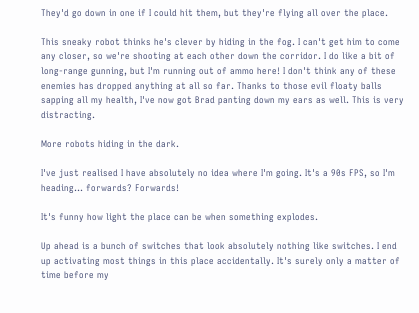They'd go down in one if I could hit them, but they're flying all over the place.

This sneaky robot thinks he's clever by hiding in the fog. I can't get him to come any closer, so we're shooting at each other down the corridor. I do like a bit of long-range gunning, but I'm running out of ammo here! I don't think any of these enemies has dropped anything at all so far. Thanks to those evil floaty balls sapping all my health, I've now got Brad panting down my ears as well. This is very distracting.

More robots hiding in the dark.

I've just realised I have absolutely no idea where I'm going. It's a 90s FPS, so I'm heading... forwards? Forwards!

It's funny how light the place can be when something explodes.

Up ahead is a bunch of switches that look absolutely nothing like switches. I end up activating most things in this place accidentally. It's surely only a matter of time before my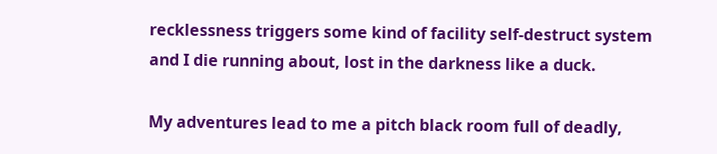recklessness triggers some kind of facility self-destruct system and I die running about, lost in the darkness like a duck.

My adventures lead to me a pitch black room full of deadly,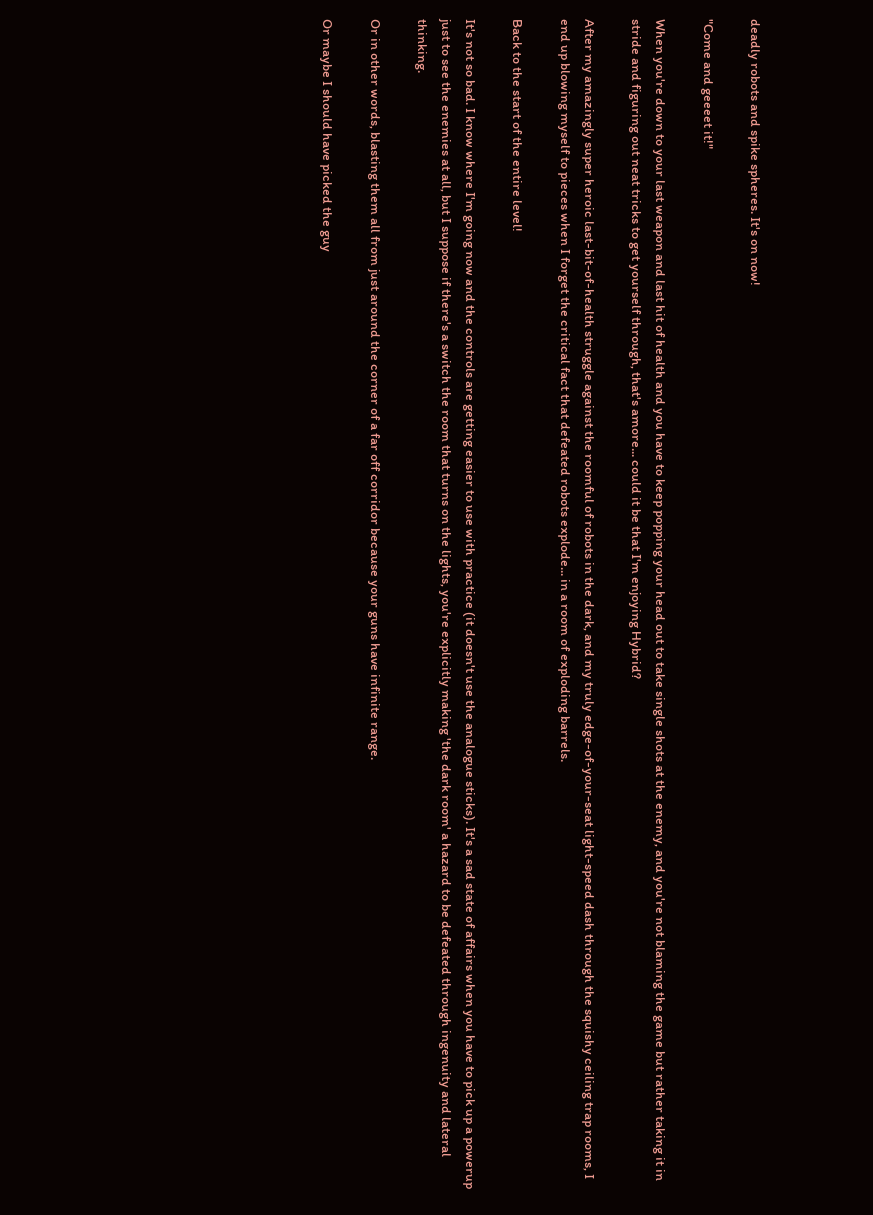deadly robots and spike spheres. It's on now!

"Come and geeeet it!"

When you're down to your last weapon and last hit of health and you have to keep popping your head out to take single shots at the enemy, and you're not blaming the game but rather taking it in stride and figuring out neat tricks to get yourself through, that's amore... could it be that I'm enjoying Hybrid?

After my amazingly super heroic last-bit-of-health struggle against the roomful of robots in the dark, and my truly edge-of-your-seat light-speed dash through the squishy ceiling trap rooms, I end up blowing myself to pieces when I forget the critical fact that defeated robots explode... in a room of exploding barrels.

Back to the start of the entire level!

It's not so bad. I know where I'm going now and the controls are getting easier to use with practice (it doesn't use the analogue sticks). It's a sad state of affairs when you have to pick up a powerup just to see the enemies at all, but I suppose if there's a switch the room that turns on the lights, you're explicitly making 'the dark room' a hazard to be defeated through ingenuity and lateral thinking.

Or in other words, blasting them all from just around the corner of a far off corridor because your guns have infinite range.

Or maybe I should have picked the guy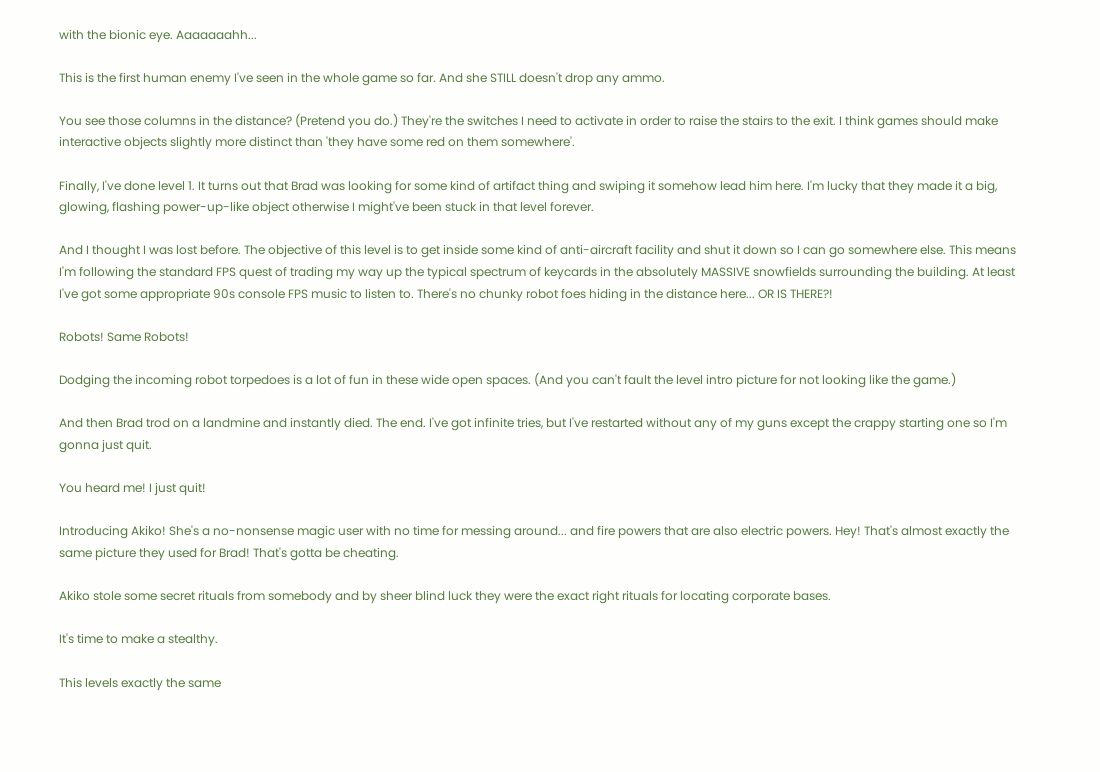with the bionic eye. Aaaaaaahh...

This is the first human enemy I've seen in the whole game so far. And she STILL doesn't drop any ammo.

You see those columns in the distance? (Pretend you do.) They're the switches I need to activate in order to raise the stairs to the exit. I think games should make interactive objects slightly more distinct than 'they have some red on them somewhere'.

Finally, I've done level 1. It turns out that Brad was looking for some kind of artifact thing and swiping it somehow lead him here. I'm lucky that they made it a big, glowing, flashing power-up-like object otherwise I might've been stuck in that level forever.

And I thought I was lost before. The objective of this level is to get inside some kind of anti-aircraft facility and shut it down so I can go somewhere else. This means I'm following the standard FPS quest of trading my way up the typical spectrum of keycards in the absolutely MASSIVE snowfields surrounding the building. At least I've got some appropriate 90s console FPS music to listen to. There's no chunky robot foes hiding in the distance here... OR IS THERE?!

Robots! Same Robots!

Dodging the incoming robot torpedoes is a lot of fun in these wide open spaces. (And you can't fault the level intro picture for not looking like the game.)

And then Brad trod on a landmine and instantly died. The end. I've got infinite tries, but I've restarted without any of my guns except the crappy starting one so I'm gonna just quit.

You heard me! I just quit!

Introducing Akiko! She's a no-nonsense magic user with no time for messing around... and fire powers that are also electric powers. Hey! That's almost exactly the same picture they used for Brad! That's gotta be cheating.

Akiko stole some secret rituals from somebody and by sheer blind luck they were the exact right rituals for locating corporate bases.

It's time to make a stealthy.

This levels exactly the same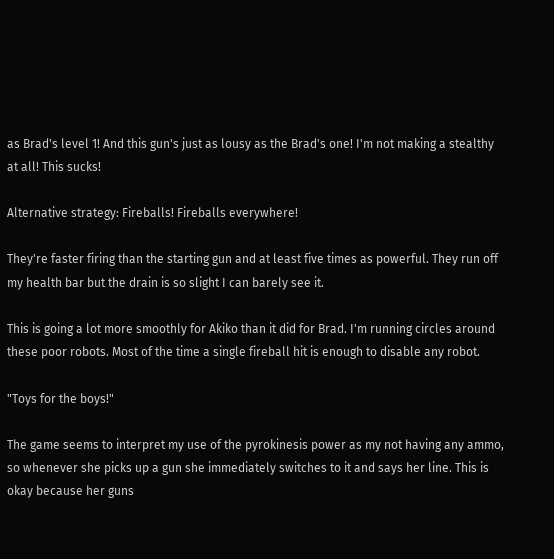as Brad's level 1! And this gun's just as lousy as the Brad's one! I'm not making a stealthy at all! This sucks!

Alternative strategy: Fireballs! Fireballs everywhere!

They're faster firing than the starting gun and at least five times as powerful. They run off my health bar but the drain is so slight I can barely see it.

This is going a lot more smoothly for Akiko than it did for Brad. I'm running circles around these poor robots. Most of the time a single fireball hit is enough to disable any robot.

"Toys for the boys!"

The game seems to interpret my use of the pyrokinesis power as my not having any ammo, so whenever she picks up a gun she immediately switches to it and says her line. This is okay because her guns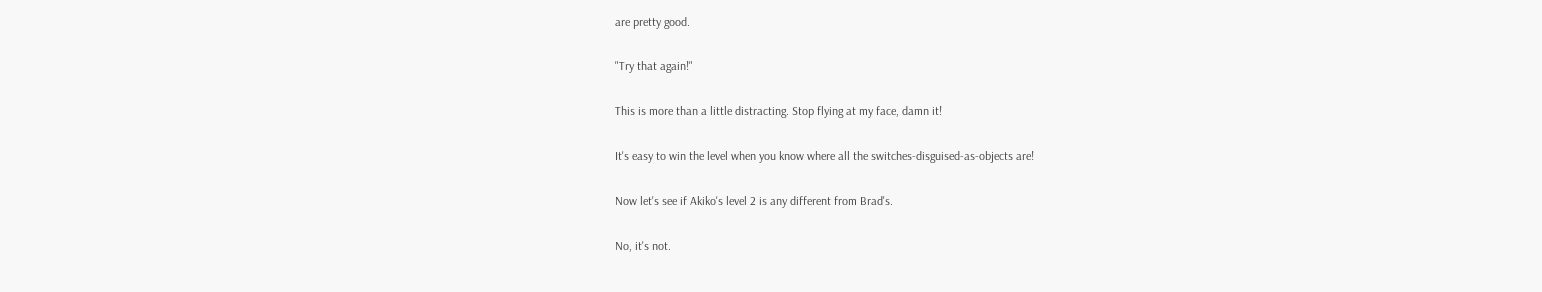are pretty good.

"Try that again!"

This is more than a little distracting. Stop flying at my face, damn it!

It's easy to win the level when you know where all the switches-disguised-as-objects are!

Now let's see if Akiko's level 2 is any different from Brad's.

No, it's not.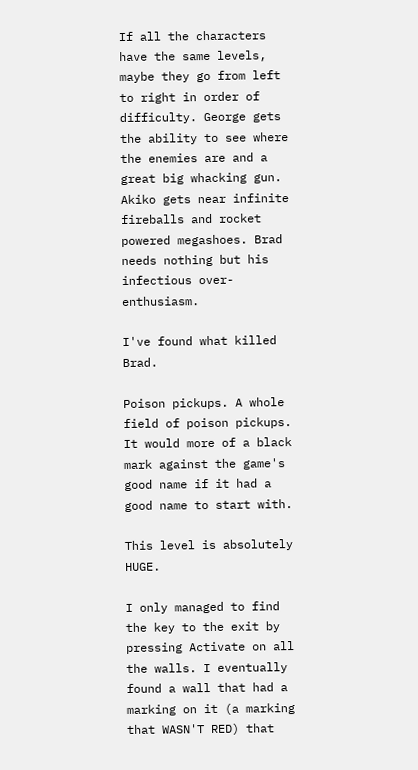If all the characters have the same levels, maybe they go from left to right in order of difficulty. George gets the ability to see where the enemies are and a great big whacking gun. Akiko gets near infinite fireballs and rocket powered megashoes. Brad needs nothing but his infectious over-enthusiasm.

I've found what killed Brad.

Poison pickups. A whole field of poison pickups. It would more of a black mark against the game's good name if it had a good name to start with.

This level is absolutely HUGE.

I only managed to find the key to the exit by pressing Activate on all the walls. I eventually found a wall that had a marking on it (a marking that WASN'T RED) that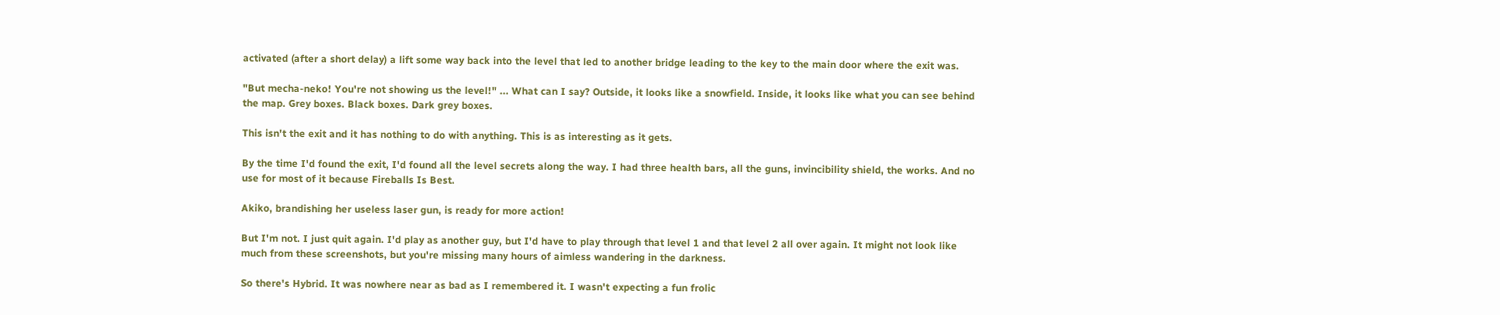activated (after a short delay) a lift some way back into the level that led to another bridge leading to the key to the main door where the exit was.

"But mecha-neko! You're not showing us the level!" ... What can I say? Outside, it looks like a snowfield. Inside, it looks like what you can see behind the map. Grey boxes. Black boxes. Dark grey boxes.

This isn't the exit and it has nothing to do with anything. This is as interesting as it gets.

By the time I'd found the exit, I'd found all the level secrets along the way. I had three health bars, all the guns, invincibility shield, the works. And no use for most of it because Fireballs Is Best.

Akiko, brandishing her useless laser gun, is ready for more action!

But I'm not. I just quit again. I'd play as another guy, but I'd have to play through that level 1 and that level 2 all over again. It might not look like much from these screenshots, but you're missing many hours of aimless wandering in the darkness.

So there's Hybrid. It was nowhere near as bad as I remembered it. I wasn't expecting a fun frolic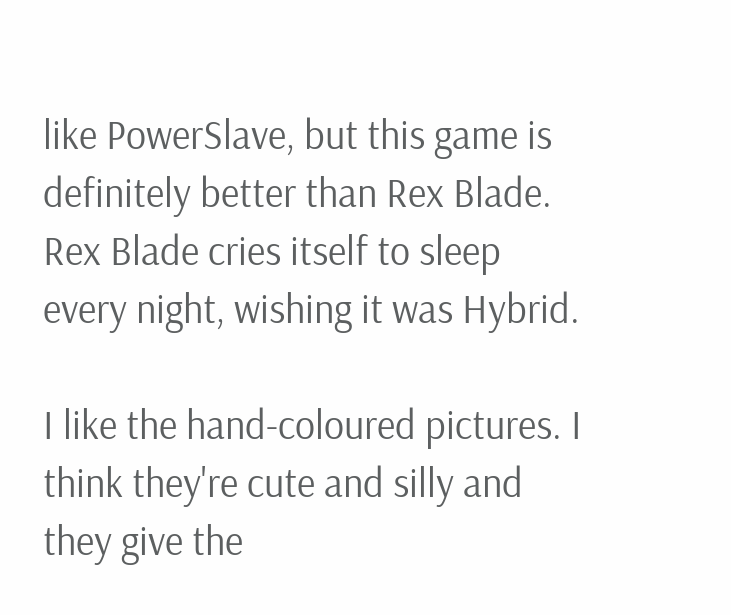like PowerSlave, but this game is definitely better than Rex Blade. Rex Blade cries itself to sleep every night, wishing it was Hybrid.

I like the hand-coloured pictures. I think they're cute and silly and they give the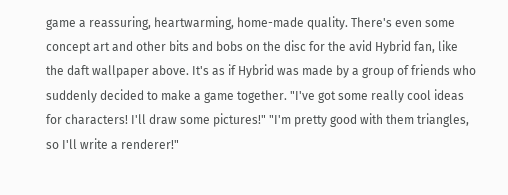game a reassuring, heartwarming, home-made quality. There's even some concept art and other bits and bobs on the disc for the avid Hybrid fan, like the daft wallpaper above. It's as if Hybrid was made by a group of friends who suddenly decided to make a game together. "I've got some really cool ideas for characters! I'll draw some pictures!" "I'm pretty good with them triangles, so I'll write a renderer!"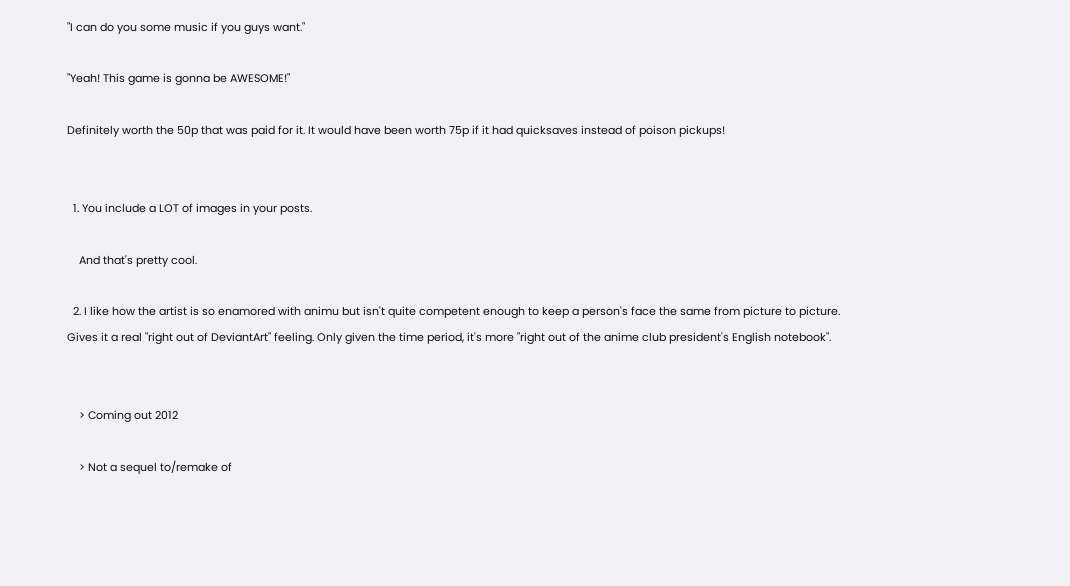"I can do you some music if you guys want."

"Yeah! This game is gonna be AWESOME!"

Definitely worth the 50p that was paid for it. It would have been worth 75p if it had quicksaves instead of poison pickups!


  1. You include a LOT of images in your posts.

    And that's pretty cool.

  2. I like how the artist is so enamored with animu but isn't quite competent enough to keep a person's face the same from picture to picture. Gives it a real "right out of DeviantArt" feeling. Only given the time period, it's more "right out of the anime club president's English notebook".


    > Coming out 2012

    > Not a sequel to/remake of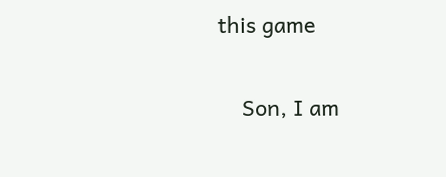this game

    Son, I am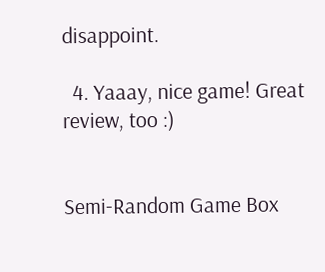disappoint.

  4. Yaaay, nice game! Great review, too :)


Semi-Random Game Box